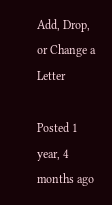Add, Drop, or Change a Letter

Posted 1 year, 4 months ago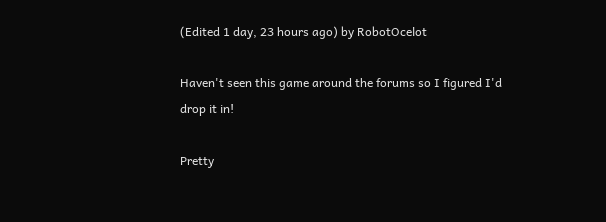(Edited 1 day, 23 hours ago) by RobotOcelot

Haven't seen this game around the forums so I figured I'd drop it in!

Pretty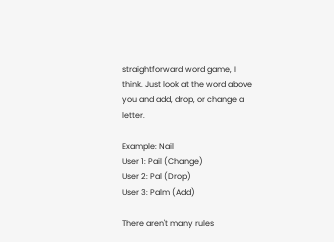straightforward word game, I think. Just look at the word above you and add, drop, or change a letter.

Example: Nail
User 1: Pail (Change)
User 2: Pal (Drop)
User 3: Palm (Add)

There aren't many rules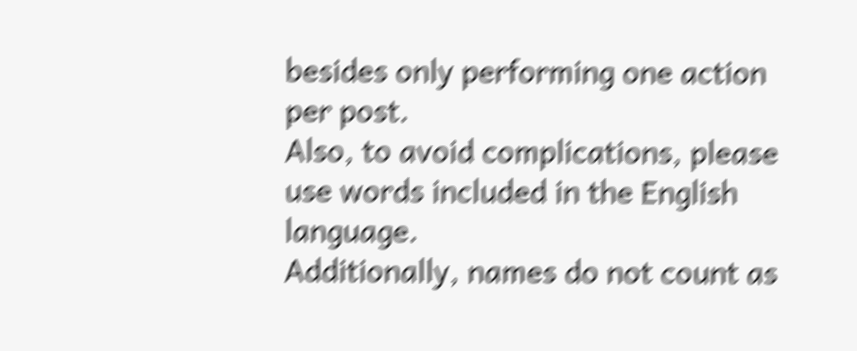besides only performing one action per post.
Also, to avoid complications, please use words included in the English language.
Additionally, names do not count as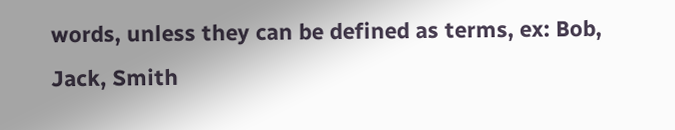words, unless they can be defined as terms, ex: Bob, Jack, Smith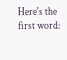Here's the first word: